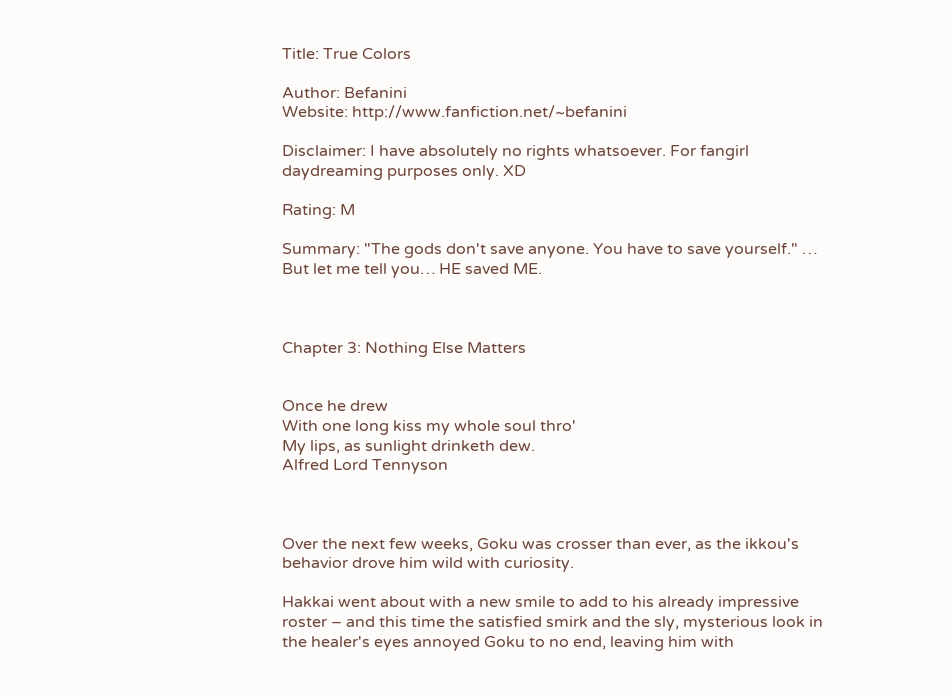Title: True Colors

Author: Befanini
Website: http://www.fanfiction.net/~befanini

Disclaimer: I have absolutely no rights whatsoever. For fangirl daydreaming purposes only. XD

Rating: M

Summary: "The gods don't save anyone. You have to save yourself." … But let me tell you… HE saved ME.



Chapter 3: Nothing Else Matters


Once he drew
With one long kiss my whole soul thro'
My lips, as sunlight drinketh dew.
Alfred Lord Tennyson



Over the next few weeks, Goku was crosser than ever, as the ikkou's behavior drove him wild with curiosity.

Hakkai went about with a new smile to add to his already impressive roster – and this time the satisfied smirk and the sly, mysterious look in the healer's eyes annoyed Goku to no end, leaving him with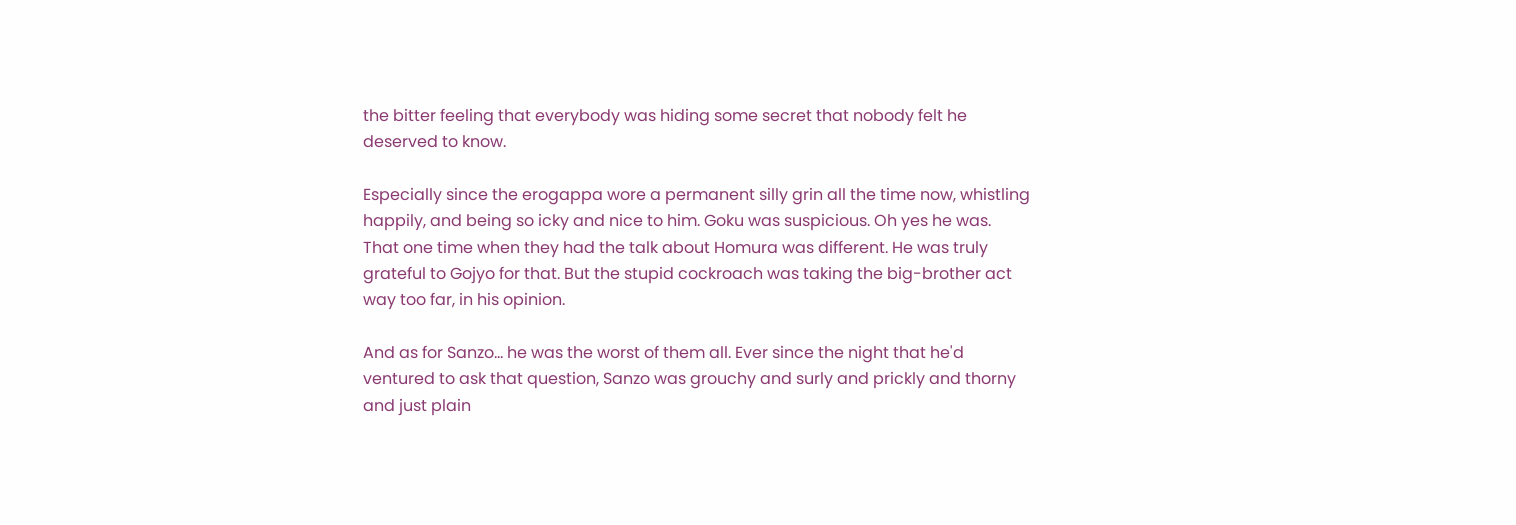the bitter feeling that everybody was hiding some secret that nobody felt he deserved to know.

Especially since the erogappa wore a permanent silly grin all the time now, whistling happily, and being so icky and nice to him. Goku was suspicious. Oh yes he was. That one time when they had the talk about Homura was different. He was truly grateful to Gojyo for that. But the stupid cockroach was taking the big-brother act way too far, in his opinion.

And as for Sanzo… he was the worst of them all. Ever since the night that he'd ventured to ask that question, Sanzo was grouchy and surly and prickly and thorny and just plain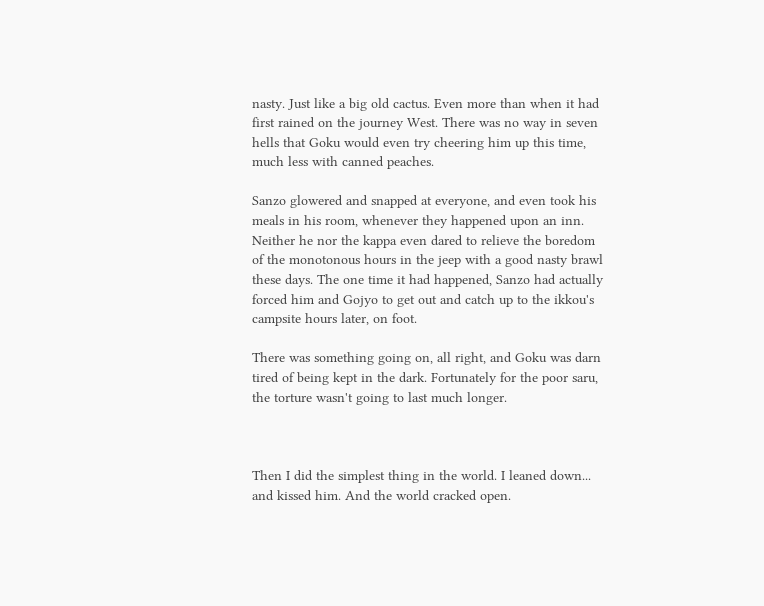nasty. Just like a big old cactus. Even more than when it had first rained on the journey West. There was no way in seven hells that Goku would even try cheering him up this time, much less with canned peaches.

Sanzo glowered and snapped at everyone, and even took his meals in his room, whenever they happened upon an inn. Neither he nor the kappa even dared to relieve the boredom of the monotonous hours in the jeep with a good nasty brawl these days. The one time it had happened, Sanzo had actually forced him and Gojyo to get out and catch up to the ikkou's campsite hours later, on foot.

There was something going on, all right, and Goku was darn tired of being kept in the dark. Fortunately for the poor saru, the torture wasn't going to last much longer.



Then I did the simplest thing in the world. I leaned down... and kissed him. And the world cracked open.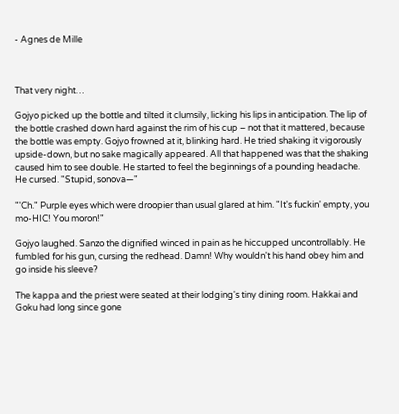- Agnes de Mille



That very night…

Gojyo picked up the bottle and tilted it clumsily, licking his lips in anticipation. The lip of the bottle crashed down hard against the rim of his cup – not that it mattered, because the bottle was empty. Gojyo frowned at it, blinking hard. He tried shaking it vigorously upside-down, but no sake magically appeared. All that happened was that the shaking caused him to see double. He started to feel the beginnings of a pounding headache. He cursed. "Stupid, sonova—"

"'Ch." Purple eyes which were droopier than usual glared at him. "It's fuckin' empty, you mo-HIC! You moron!"

Gojyo laughed. Sanzo the dignified winced in pain as he hiccupped uncontrollably. He fumbled for his gun, cursing the redhead. Damn! Why wouldn't his hand obey him and go inside his sleeve?

The kappa and the priest were seated at their lodging's tiny dining room. Hakkai and Goku had long since gone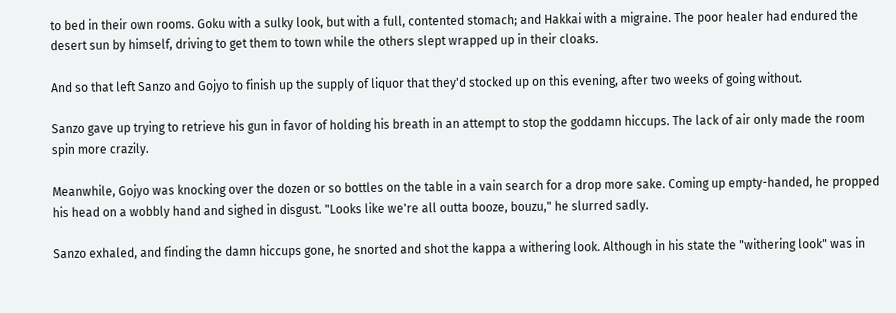to bed in their own rooms. Goku with a sulky look, but with a full, contented stomach; and Hakkai with a migraine. The poor healer had endured the desert sun by himself, driving to get them to town while the others slept wrapped up in their cloaks.

And so that left Sanzo and Gojyo to finish up the supply of liquor that they'd stocked up on this evening, after two weeks of going without.

Sanzo gave up trying to retrieve his gun in favor of holding his breath in an attempt to stop the goddamn hiccups. The lack of air only made the room spin more crazily.

Meanwhile, Gojyo was knocking over the dozen or so bottles on the table in a vain search for a drop more sake. Coming up empty-handed, he propped his head on a wobbly hand and sighed in disgust. "Looks like we're all outta booze, bouzu," he slurred sadly.

Sanzo exhaled, and finding the damn hiccups gone, he snorted and shot the kappa a withering look. Although in his state the "withering look" was in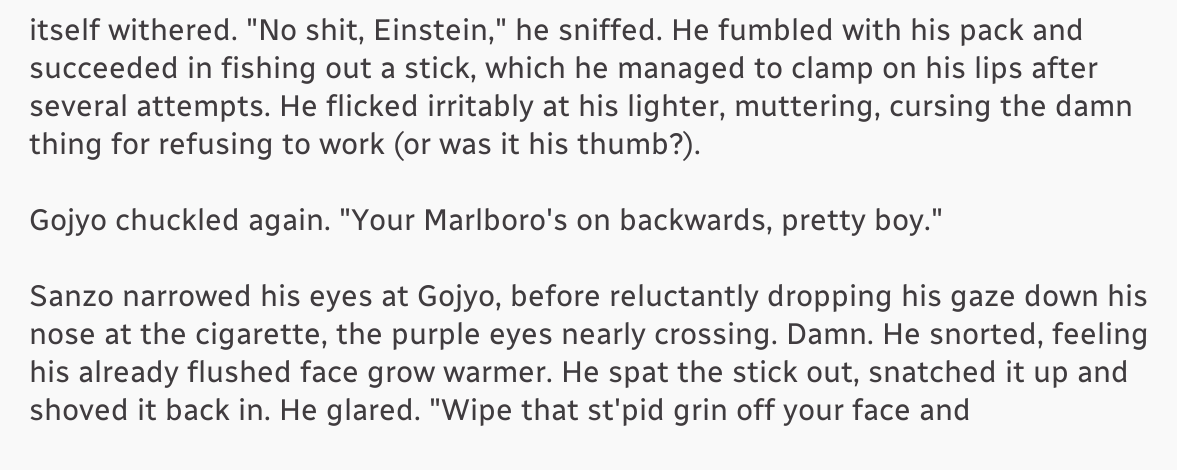itself withered. "No shit, Einstein," he sniffed. He fumbled with his pack and succeeded in fishing out a stick, which he managed to clamp on his lips after several attempts. He flicked irritably at his lighter, muttering, cursing the damn thing for refusing to work (or was it his thumb?).

Gojyo chuckled again. "Your Marlboro's on backwards, pretty boy."

Sanzo narrowed his eyes at Gojyo, before reluctantly dropping his gaze down his nose at the cigarette, the purple eyes nearly crossing. Damn. He snorted, feeling his already flushed face grow warmer. He spat the stick out, snatched it up and shoved it back in. He glared. "Wipe that st'pid grin off your face and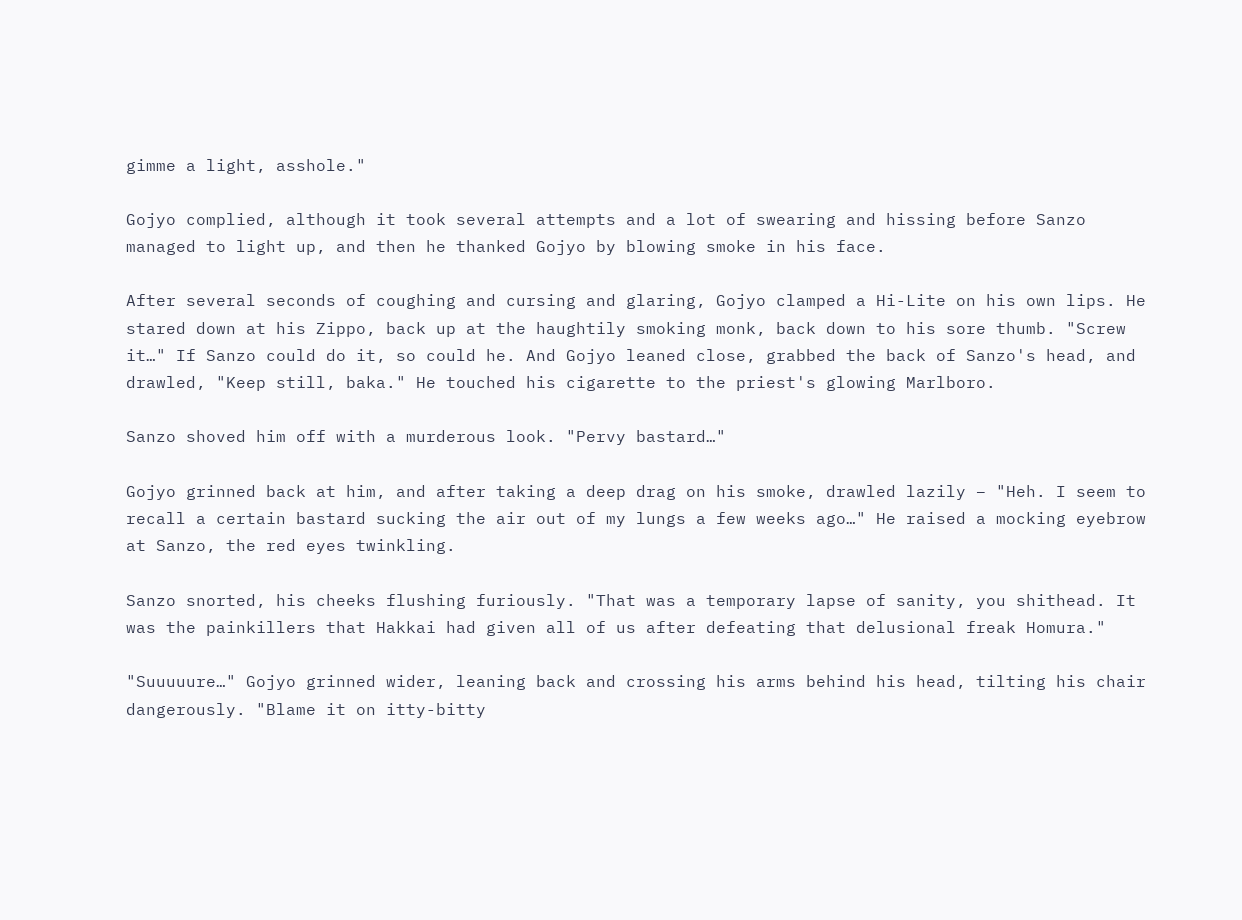gimme a light, asshole."

Gojyo complied, although it took several attempts and a lot of swearing and hissing before Sanzo managed to light up, and then he thanked Gojyo by blowing smoke in his face.

After several seconds of coughing and cursing and glaring, Gojyo clamped a Hi-Lite on his own lips. He stared down at his Zippo, back up at the haughtily smoking monk, back down to his sore thumb. "Screw it…" If Sanzo could do it, so could he. And Gojyo leaned close, grabbed the back of Sanzo's head, and drawled, "Keep still, baka." He touched his cigarette to the priest's glowing Marlboro.

Sanzo shoved him off with a murderous look. "Pervy bastard…"

Gojyo grinned back at him, and after taking a deep drag on his smoke, drawled lazily – "Heh. I seem to recall a certain bastard sucking the air out of my lungs a few weeks ago…" He raised a mocking eyebrow at Sanzo, the red eyes twinkling.

Sanzo snorted, his cheeks flushing furiously. "That was a temporary lapse of sanity, you shithead. It was the painkillers that Hakkai had given all of us after defeating that delusional freak Homura."

"Suuuuure…" Gojyo grinned wider, leaning back and crossing his arms behind his head, tilting his chair dangerously. "Blame it on itty-bitty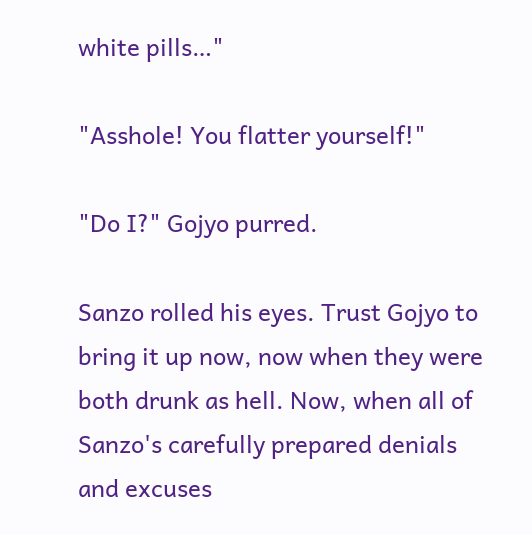white pills…"

"Asshole! You flatter yourself!"

"Do I?" Gojyo purred.

Sanzo rolled his eyes. Trust Gojyo to bring it up now, now when they were both drunk as hell. Now, when all of Sanzo's carefully prepared denials and excuses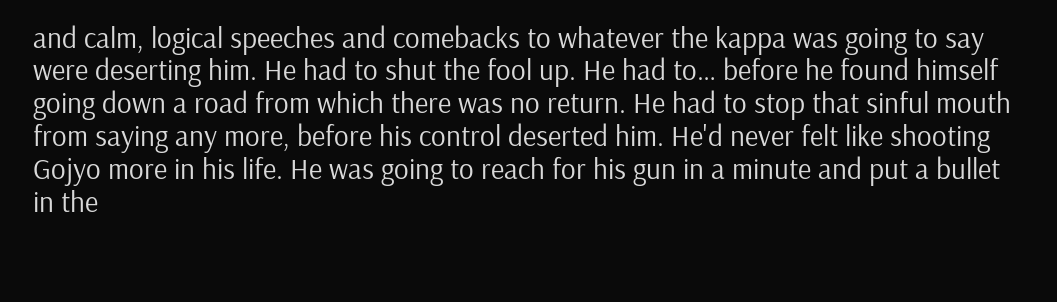and calm, logical speeches and comebacks to whatever the kappa was going to say were deserting him. He had to shut the fool up. He had to… before he found himself going down a road from which there was no return. He had to stop that sinful mouth from saying any more, before his control deserted him. He'd never felt like shooting Gojyo more in his life. He was going to reach for his gun in a minute and put a bullet in the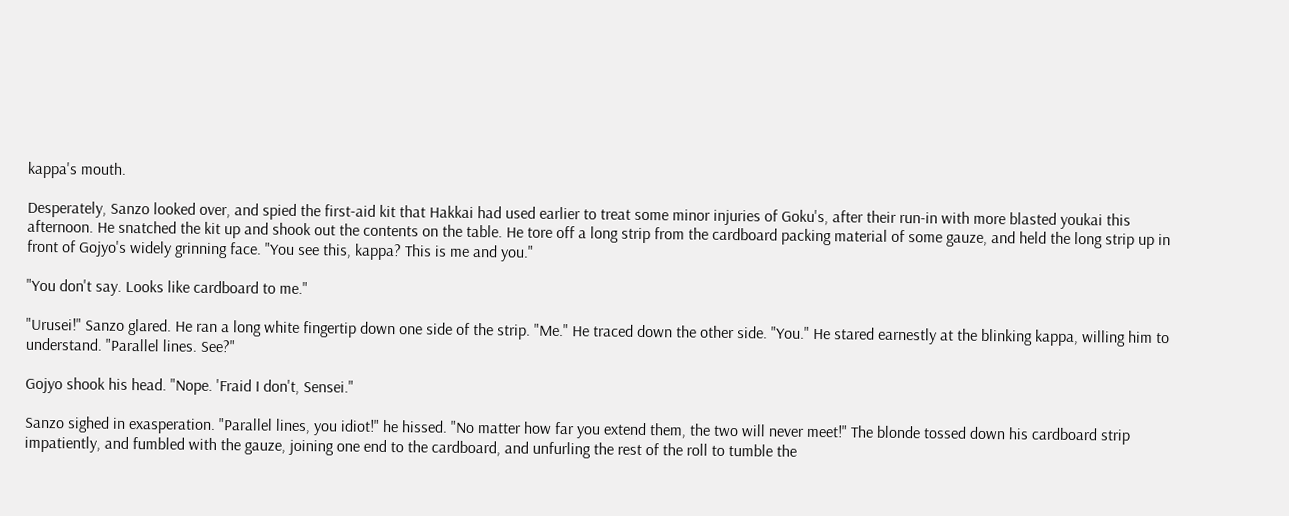kappa's mouth.

Desperately, Sanzo looked over, and spied the first-aid kit that Hakkai had used earlier to treat some minor injuries of Goku's, after their run-in with more blasted youkai this afternoon. He snatched the kit up and shook out the contents on the table. He tore off a long strip from the cardboard packing material of some gauze, and held the long strip up in front of Gojyo's widely grinning face. "You see this, kappa? This is me and you."

"You don't say. Looks like cardboard to me."

"Urusei!" Sanzo glared. He ran a long white fingertip down one side of the strip. "Me." He traced down the other side. "You." He stared earnestly at the blinking kappa, willing him to understand. "Parallel lines. See?"

Gojyo shook his head. "Nope. 'Fraid I don't, Sensei."

Sanzo sighed in exasperation. "Parallel lines, you idiot!" he hissed. "No matter how far you extend them, the two will never meet!" The blonde tossed down his cardboard strip impatiently, and fumbled with the gauze, joining one end to the cardboard, and unfurling the rest of the roll to tumble the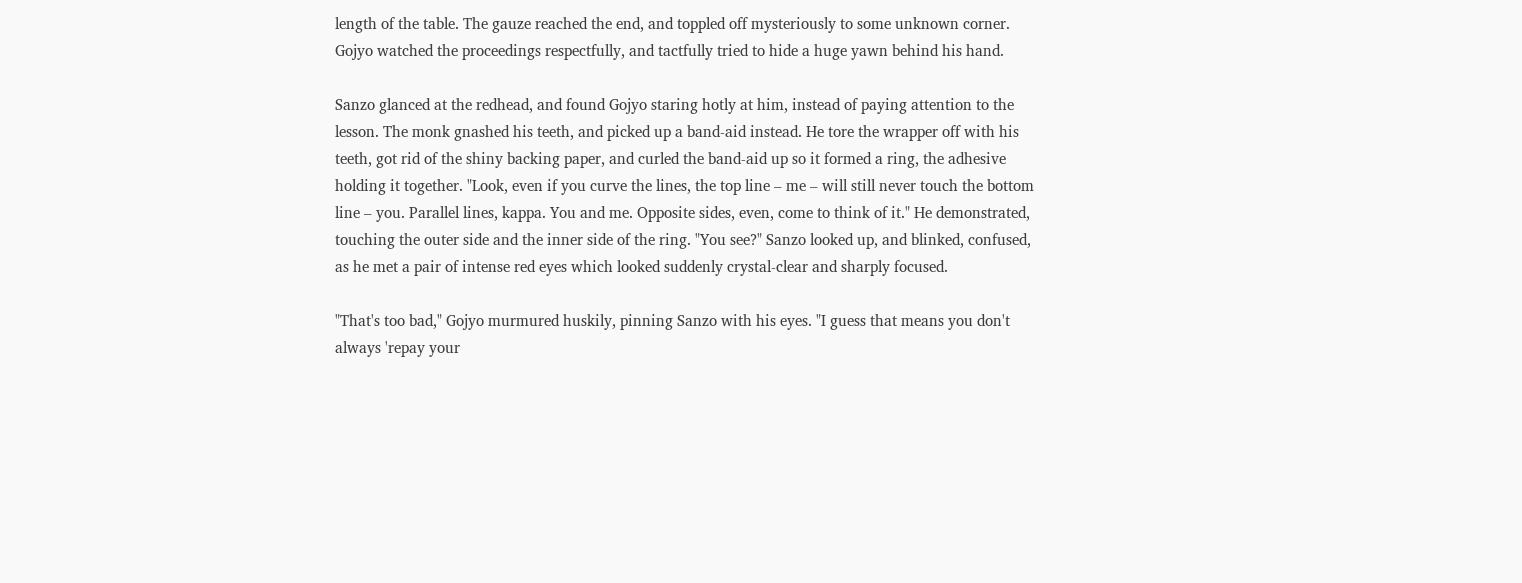length of the table. The gauze reached the end, and toppled off mysteriously to some unknown corner. Gojyo watched the proceedings respectfully, and tactfully tried to hide a huge yawn behind his hand.

Sanzo glanced at the redhead, and found Gojyo staring hotly at him, instead of paying attention to the lesson. The monk gnashed his teeth, and picked up a band-aid instead. He tore the wrapper off with his teeth, got rid of the shiny backing paper, and curled the band-aid up so it formed a ring, the adhesive holding it together. "Look, even if you curve the lines, the top line – me – will still never touch the bottom line – you. Parallel lines, kappa. You and me. Opposite sides, even, come to think of it." He demonstrated, touching the outer side and the inner side of the ring. "You see?" Sanzo looked up, and blinked, confused, as he met a pair of intense red eyes which looked suddenly crystal-clear and sharply focused.

"That's too bad," Gojyo murmured huskily, pinning Sanzo with his eyes. "I guess that means you don't always 'repay your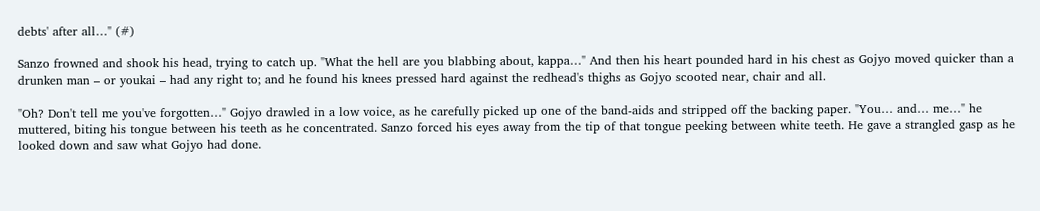debts' after all…" (#)

Sanzo frowned and shook his head, trying to catch up. "What the hell are you blabbing about, kappa…" And then his heart pounded hard in his chest as Gojyo moved quicker than a drunken man – or youkai – had any right to; and he found his knees pressed hard against the redhead's thighs as Gojyo scooted near, chair and all.

"Oh? Don't tell me you've forgotten…" Gojyo drawled in a low voice, as he carefully picked up one of the band-aids and stripped off the backing paper. "You… and… me…" he muttered, biting his tongue between his teeth as he concentrated. Sanzo forced his eyes away from the tip of that tongue peeking between white teeth. He gave a strangled gasp as he looked down and saw what Gojyo had done.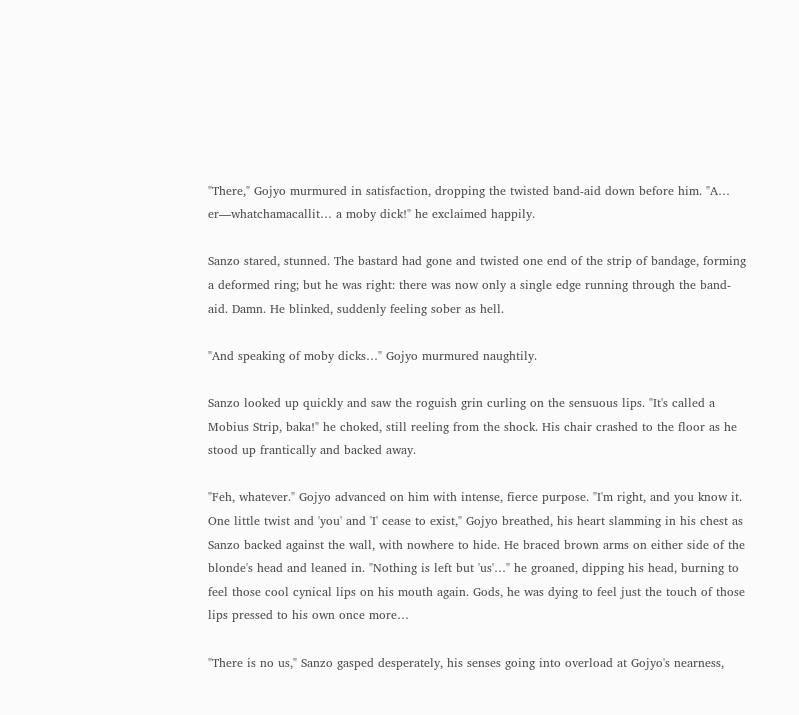"There," Gojyo murmured in satisfaction, dropping the twisted band-aid down before him. "A… er—whatchamacallit… a moby dick!" he exclaimed happily.

Sanzo stared, stunned. The bastard had gone and twisted one end of the strip of bandage, forming a deformed ring; but he was right: there was now only a single edge running through the band-aid. Damn. He blinked, suddenly feeling sober as hell.

"And speaking of moby dicks…" Gojyo murmured naughtily.

Sanzo looked up quickly and saw the roguish grin curling on the sensuous lips. "It's called a Mobius Strip, baka!" he choked, still reeling from the shock. His chair crashed to the floor as he stood up frantically and backed away.

"Feh, whatever." Gojyo advanced on him with intense, fierce purpose. "I'm right, and you know it. One little twist and 'you' and 'I' cease to exist," Gojyo breathed, his heart slamming in his chest as Sanzo backed against the wall, with nowhere to hide. He braced brown arms on either side of the blonde's head and leaned in. "Nothing is left but 'us'…" he groaned, dipping his head, burning to feel those cool cynical lips on his mouth again. Gods, he was dying to feel just the touch of those lips pressed to his own once more…

"There is no us," Sanzo gasped desperately, his senses going into overload at Gojyo's nearness,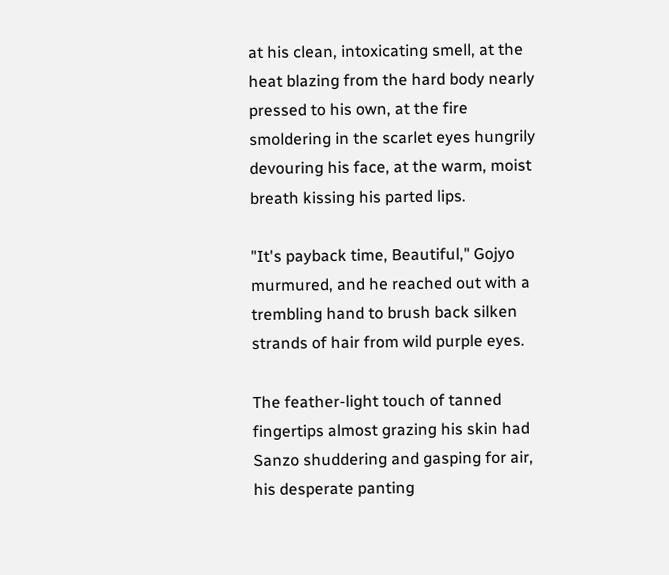at his clean, intoxicating smell, at the heat blazing from the hard body nearly pressed to his own, at the fire smoldering in the scarlet eyes hungrily devouring his face, at the warm, moist breath kissing his parted lips.

"It's payback time, Beautiful," Gojyo murmured, and he reached out with a trembling hand to brush back silken strands of hair from wild purple eyes.

The feather-light touch of tanned fingertips almost grazing his skin had Sanzo shuddering and gasping for air, his desperate panting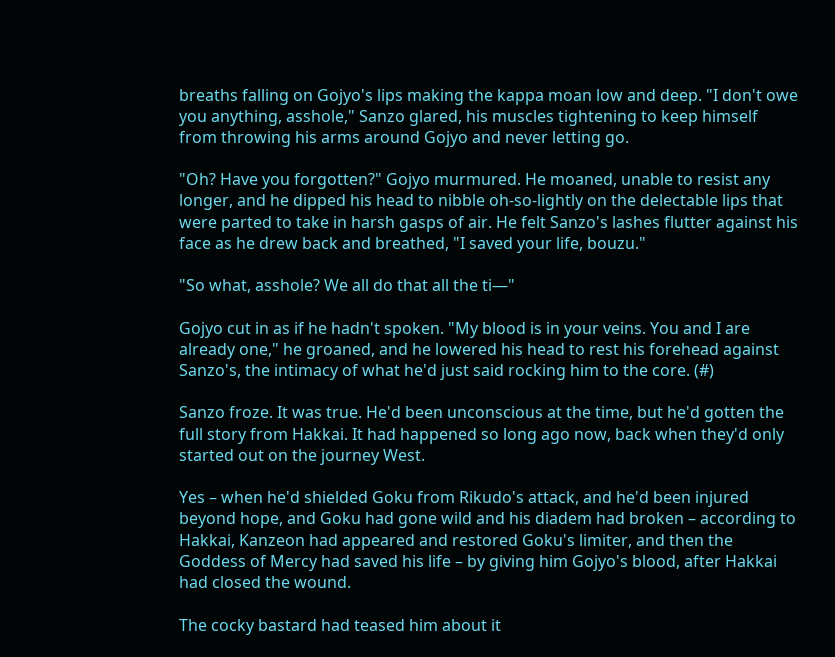breaths falling on Gojyo's lips making the kappa moan low and deep. "I don't owe you anything, asshole," Sanzo glared, his muscles tightening to keep himself from throwing his arms around Gojyo and never letting go.

"Oh? Have you forgotten?" Gojyo murmured. He moaned, unable to resist any longer, and he dipped his head to nibble oh-so-lightly on the delectable lips that were parted to take in harsh gasps of air. He felt Sanzo's lashes flutter against his face as he drew back and breathed, "I saved your life, bouzu."

"So what, asshole? We all do that all the ti—"

Gojyo cut in as if he hadn't spoken. "My blood is in your veins. You and I are already one," he groaned, and he lowered his head to rest his forehead against Sanzo's, the intimacy of what he'd just said rocking him to the core. (#)

Sanzo froze. It was true. He'd been unconscious at the time, but he'd gotten the full story from Hakkai. It had happened so long ago now, back when they'd only started out on the journey West.

Yes – when he'd shielded Goku from Rikudo's attack, and he'd been injured beyond hope, and Goku had gone wild and his diadem had broken – according to Hakkai, Kanzeon had appeared and restored Goku's limiter, and then the Goddess of Mercy had saved his life – by giving him Gojyo's blood, after Hakkai had closed the wound.

The cocky bastard had teased him about it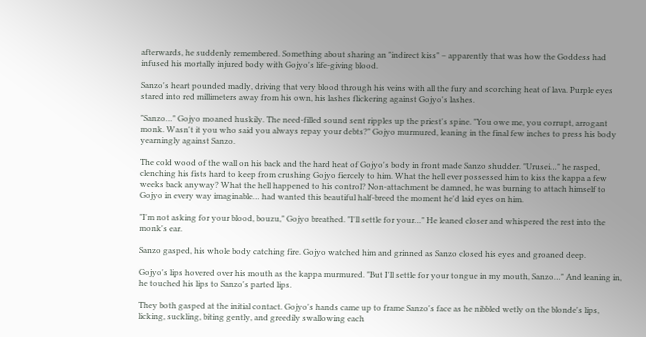afterwards, he suddenly remembered. Something about sharing an "indirect kiss" – apparently that was how the Goddess had infused his mortally injured body with Gojyo's life-giving blood.

Sanzo's heart pounded madly, driving that very blood through his veins with all the fury and scorching heat of lava. Purple eyes stared into red millimeters away from his own, his lashes flickering against Gojyo's lashes.

"Sanzo…" Gojyo moaned huskily. The need-filled sound sent ripples up the priest's spine. "You owe me, you corrupt, arrogant monk. Wasn't it you who said you always repay your debts?" Gojyo murmured, leaning in the final few inches to press his body yearningly against Sanzo.

The cold wood of the wall on his back and the hard heat of Gojyo's body in front made Sanzo shudder. "Urusei…" he rasped, clenching his fists hard to keep from crushing Gojyo fiercely to him. What the hell ever possessed him to kiss the kappa a few weeks back anyway? What the hell happened to his control? Non-attachment be damned, he was burning to attach himself to Gojyo in every way imaginable… had wanted this beautiful half-breed the moment he'd laid eyes on him.

"I'm not asking for your blood, bouzu," Gojyo breathed. "I'll settle for your…" He leaned closer and whispered the rest into the monk's ear.

Sanzo gasped, his whole body catching fire. Gojyo watched him and grinned as Sanzo closed his eyes and groaned deep.

Gojyo's lips hovered over his mouth as the kappa murmured. "But I'll settle for your tongue in my mouth, Sanzo…" And leaning in, he touched his lips to Sanzo's parted lips.

They both gasped at the initial contact. Gojyo's hands came up to frame Sanzo's face as he nibbled wetly on the blonde's lips, licking, suckling, biting gently, and greedily swallowing each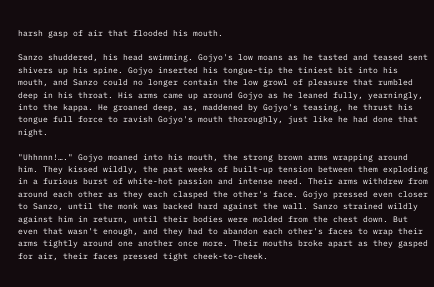harsh gasp of air that flooded his mouth.

Sanzo shuddered, his head swimming. Gojyo's low moans as he tasted and teased sent shivers up his spine. Gojyo inserted his tongue-tip the tiniest bit into his mouth, and Sanzo could no longer contain the low growl of pleasure that rumbled deep in his throat. His arms came up around Gojyo as he leaned fully, yearningly, into the kappa. He groaned deep, as, maddened by Gojyo's teasing, he thrust his tongue full force to ravish Gojyo's mouth thoroughly, just like he had done that night.

"Uhhnnn!…." Gojyo moaned into his mouth, the strong brown arms wrapping around him. They kissed wildly, the past weeks of built-up tension between them exploding in a furious burst of white-hot passion and intense need. Their arms withdrew from around each other as they each clasped the other's face. Gojyo pressed even closer to Sanzo, until the monk was backed hard against the wall. Sanzo strained wildly against him in return, until their bodies were molded from the chest down. But even that wasn't enough, and they had to abandon each other's faces to wrap their arms tightly around one another once more. Their mouths broke apart as they gasped for air, their faces pressed tight cheek-to-cheek.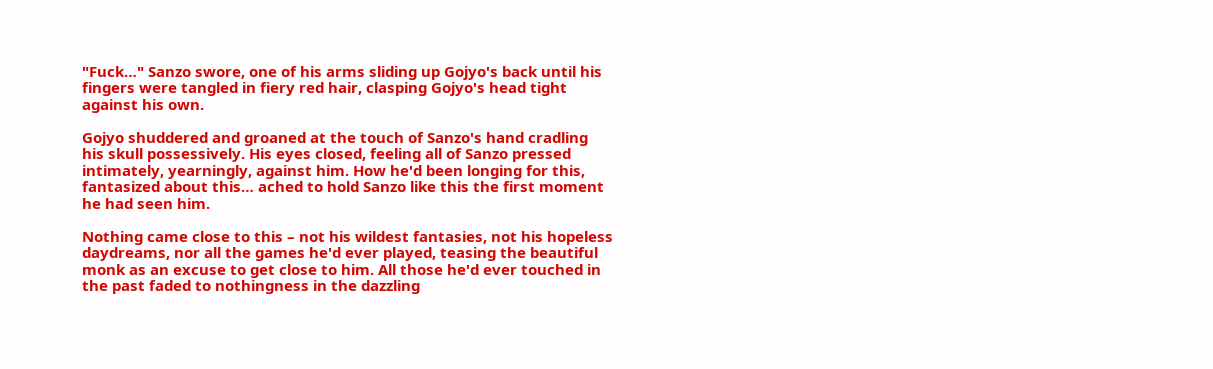"Fuck…" Sanzo swore, one of his arms sliding up Gojyo's back until his fingers were tangled in fiery red hair, clasping Gojyo's head tight against his own.

Gojyo shuddered and groaned at the touch of Sanzo's hand cradling his skull possessively. His eyes closed, feeling all of Sanzo pressed intimately, yearningly, against him. How he'd been longing for this, fantasized about this… ached to hold Sanzo like this the first moment he had seen him.

Nothing came close to this – not his wildest fantasies, not his hopeless daydreams, nor all the games he'd ever played, teasing the beautiful monk as an excuse to get close to him. All those he'd ever touched in the past faded to nothingness in the dazzling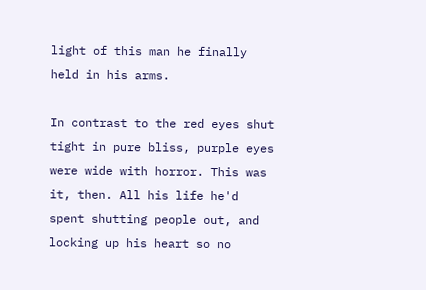light of this man he finally held in his arms.

In contrast to the red eyes shut tight in pure bliss, purple eyes were wide with horror. This was it, then. All his life he'd spent shutting people out, and locking up his heart so no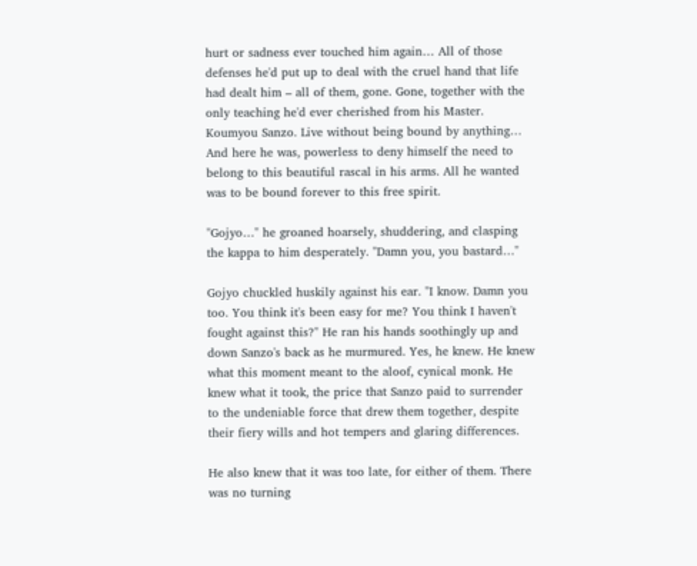hurt or sadness ever touched him again… All of those defenses he'd put up to deal with the cruel hand that life had dealt him – all of them, gone. Gone, together with the only teaching he'd ever cherished from his Master. Koumyou Sanzo. Live without being bound by anything… And here he was, powerless to deny himself the need to belong to this beautiful rascal in his arms. All he wanted was to be bound forever to this free spirit.

"Gojyo…" he groaned hoarsely, shuddering, and clasping the kappa to him desperately. "Damn you, you bastard…"

Gojyo chuckled huskily against his ear. "I know. Damn you too. You think it's been easy for me? You think I haven't fought against this?" He ran his hands soothingly up and down Sanzo's back as he murmured. Yes, he knew. He knew what this moment meant to the aloof, cynical monk. He knew what it took, the price that Sanzo paid to surrender to the undeniable force that drew them together, despite their fiery wills and hot tempers and glaring differences.

He also knew that it was too late, for either of them. There was no turning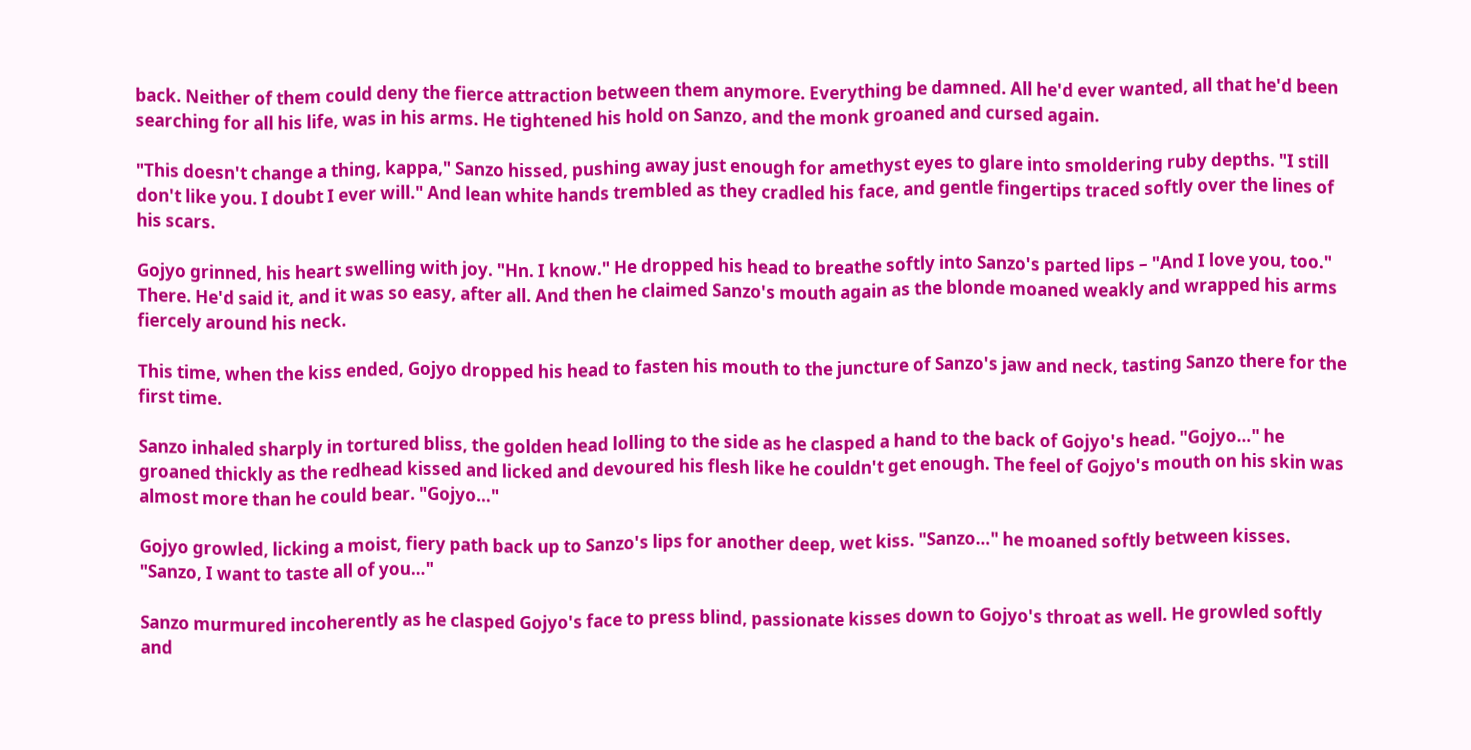back. Neither of them could deny the fierce attraction between them anymore. Everything be damned. All he'd ever wanted, all that he'd been searching for all his life, was in his arms. He tightened his hold on Sanzo, and the monk groaned and cursed again.

"This doesn't change a thing, kappa," Sanzo hissed, pushing away just enough for amethyst eyes to glare into smoldering ruby depths. "I still don't like you. I doubt I ever will." And lean white hands trembled as they cradled his face, and gentle fingertips traced softly over the lines of his scars.

Gojyo grinned, his heart swelling with joy. "Hn. I know." He dropped his head to breathe softly into Sanzo's parted lips – "And I love you, too." There. He'd said it, and it was so easy, after all. And then he claimed Sanzo's mouth again as the blonde moaned weakly and wrapped his arms fiercely around his neck.

This time, when the kiss ended, Gojyo dropped his head to fasten his mouth to the juncture of Sanzo's jaw and neck, tasting Sanzo there for the first time.

Sanzo inhaled sharply in tortured bliss, the golden head lolling to the side as he clasped a hand to the back of Gojyo's head. "Gojyo…" he groaned thickly as the redhead kissed and licked and devoured his flesh like he couldn't get enough. The feel of Gojyo's mouth on his skin was almost more than he could bear. "Gojyo…"

Gojyo growled, licking a moist, fiery path back up to Sanzo's lips for another deep, wet kiss. "Sanzo…" he moaned softly between kisses. "Sanzo, I want to taste all of you…"

Sanzo murmured incoherently as he clasped Gojyo's face to press blind, passionate kisses down to Gojyo's throat as well. He growled softly and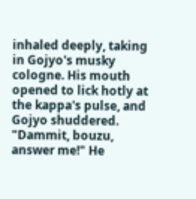inhaled deeply, taking in Gojyo's musky cologne. His mouth opened to lick hotly at the kappa's pulse, and Gojyo shuddered. "Dammit, bouzu, answer me!" He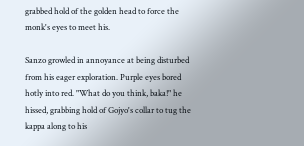grabbed hold of the golden head to force the monk's eyes to meet his.

Sanzo growled in annoyance at being disturbed from his eager exploration. Purple eyes bored hotly into red. "What do you think, baka!" he hissed, grabbing hold of Gojyo's collar to tug the kappa along to his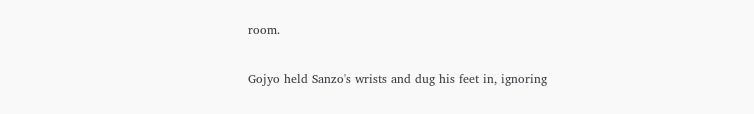room.

Gojyo held Sanzo's wrists and dug his feet in, ignoring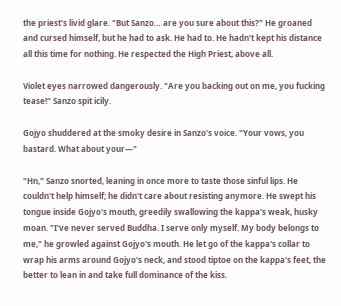the priest's livid glare. "But Sanzo… are you sure about this?" He groaned and cursed himself, but he had to ask. He had to. He hadn't kept his distance all this time for nothing. He respected the High Priest, above all.

Violet eyes narrowed dangerously. "Are you backing out on me, you fucking tease!" Sanzo spit icily.

Gojyo shuddered at the smoky desire in Sanzo's voice. "Your vows, you bastard. What about your—"

"Hn," Sanzo snorted, leaning in once more to taste those sinful lips. He couldn't help himself; he didn't care about resisting anymore. He swept his tongue inside Gojyo's mouth, greedily swallowing the kappa's weak, husky moan. "I've never served Buddha. I serve only myself. My body belongs to me," he growled against Gojyo's mouth. He let go of the kappa's collar to wrap his arms around Gojyo's neck, and stood tiptoe on the kappa's feet, the better to lean in and take full dominance of the kiss.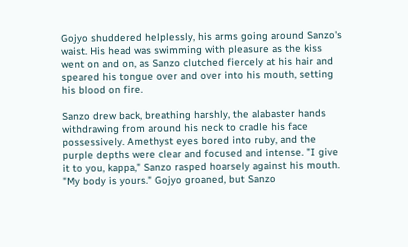Gojyo shuddered helplessly, his arms going around Sanzo's waist. His head was swimming with pleasure as the kiss went on and on, as Sanzo clutched fiercely at his hair and speared his tongue over and over into his mouth, setting his blood on fire.

Sanzo drew back, breathing harshly, the alabaster hands withdrawing from around his neck to cradle his face possessively. Amethyst eyes bored into ruby, and the purple depths were clear and focused and intense. "I give it to you, kappa," Sanzo rasped hoarsely against his mouth. "My body is yours." Gojyo groaned, but Sanzo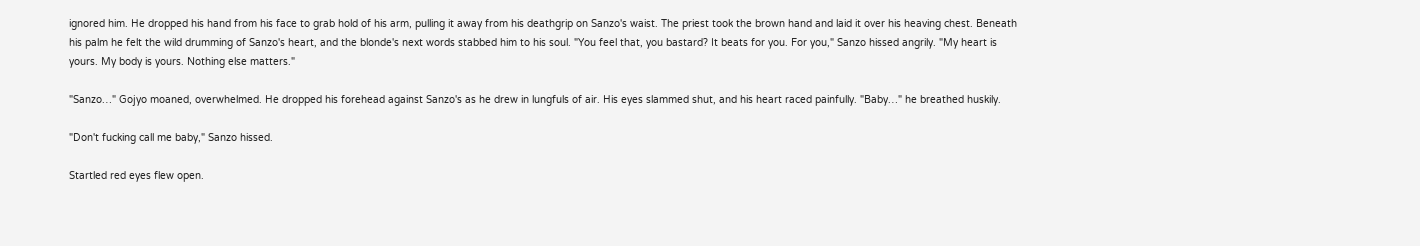ignored him. He dropped his hand from his face to grab hold of his arm, pulling it away from his deathgrip on Sanzo's waist. The priest took the brown hand and laid it over his heaving chest. Beneath his palm he felt the wild drumming of Sanzo's heart, and the blonde's next words stabbed him to his soul. "You feel that, you bastard? It beats for you. For you," Sanzo hissed angrily. "My heart is yours. My body is yours. Nothing else matters."

"Sanzo…" Gojyo moaned, overwhelmed. He dropped his forehead against Sanzo's as he drew in lungfuls of air. His eyes slammed shut, and his heart raced painfully. "Baby…" he breathed huskily.

"Don't fucking call me baby," Sanzo hissed.

Startled red eyes flew open.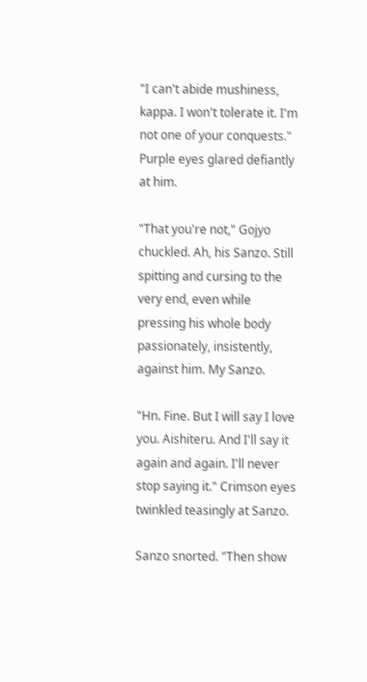"I can't abide mushiness, kappa. I won't tolerate it. I'm not one of your conquests." Purple eyes glared defiantly at him.

"That you're not," Gojyo chuckled. Ah, his Sanzo. Still spitting and cursing to the very end, even while pressing his whole body passionately, insistently, against him. My Sanzo.

"Hn. Fine. But I will say I love you. Aishiteru. And I'll say it again and again. I'll never stop saying it." Crimson eyes twinkled teasingly at Sanzo.

Sanzo snorted. "Then show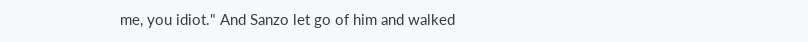me, you idiot." And Sanzo let go of him and walked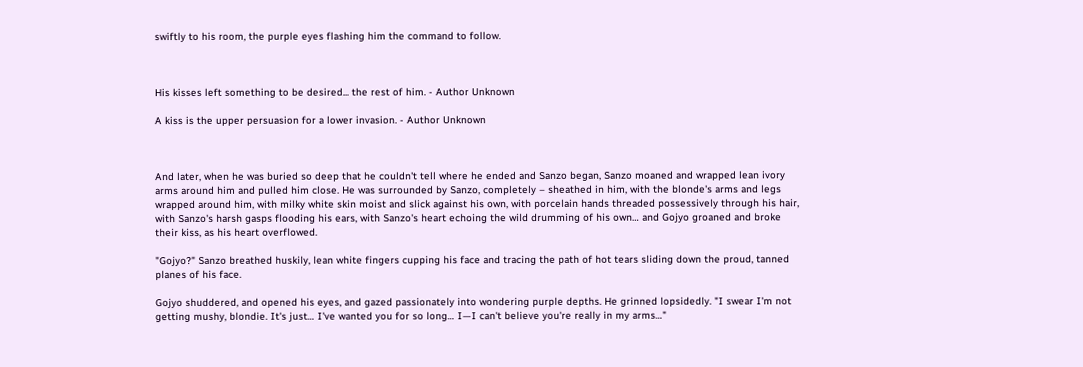swiftly to his room, the purple eyes flashing him the command to follow.



His kisses left something to be desired... the rest of him. - Author Unknown

A kiss is the upper persuasion for a lower invasion. - Author Unknown



And later, when he was buried so deep that he couldn't tell where he ended and Sanzo began, Sanzo moaned and wrapped lean ivory arms around him and pulled him close. He was surrounded by Sanzo, completely – sheathed in him, with the blonde's arms and legs wrapped around him, with milky white skin moist and slick against his own, with porcelain hands threaded possessively through his hair, with Sanzo's harsh gasps flooding his ears, with Sanzo's heart echoing the wild drumming of his own… and Gojyo groaned and broke their kiss, as his heart overflowed.

"Gojyo?" Sanzo breathed huskily, lean white fingers cupping his face and tracing the path of hot tears sliding down the proud, tanned planes of his face.

Gojyo shuddered, and opened his eyes, and gazed passionately into wondering purple depths. He grinned lopsidedly. "I swear I'm not getting mushy, blondie. It's just… I've wanted you for so long… I—I can't believe you're really in my arms…"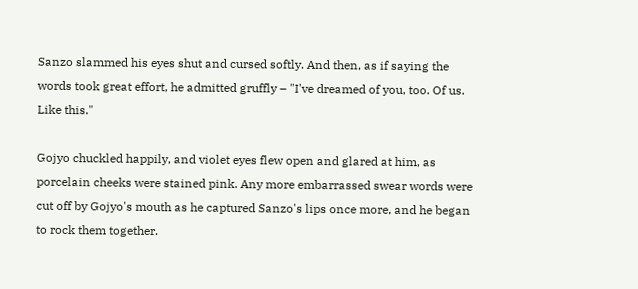Sanzo slammed his eyes shut and cursed softly. And then, as if saying the words took great effort, he admitted gruffly – "I've dreamed of you, too. Of us. Like this."

Gojyo chuckled happily, and violet eyes flew open and glared at him, as porcelain cheeks were stained pink. Any more embarrassed swear words were cut off by Gojyo's mouth as he captured Sanzo's lips once more, and he began to rock them together.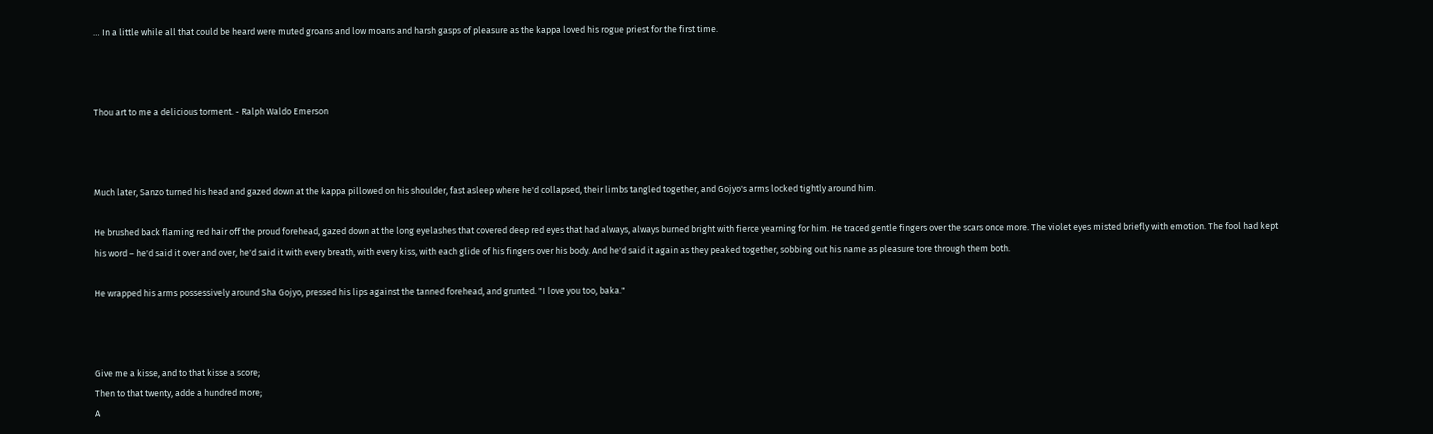… In a little while all that could be heard were muted groans and low moans and harsh gasps of pleasure as the kappa loved his rogue priest for the first time.



Thou art to me a delicious torment. - Ralph Waldo Emerson



Much later, Sanzo turned his head and gazed down at the kappa pillowed on his shoulder, fast asleep where he'd collapsed, their limbs tangled together, and Gojyo's arms locked tightly around him.

He brushed back flaming red hair off the proud forehead, gazed down at the long eyelashes that covered deep red eyes that had always, always burned bright with fierce yearning for him. He traced gentle fingers over the scars once more. The violet eyes misted briefly with emotion. The fool had kept his word – he'd said it over and over, he'd said it with every breath, with every kiss, with each glide of his fingers over his body. And he'd said it again as they peaked together, sobbing out his name as pleasure tore through them both.

He wrapped his arms possessively around Sha Gojyo, pressed his lips against the tanned forehead, and grunted. "I love you too, baka."



Give me a kisse, and to that kisse a score;
Then to that twenty, adde a hundred more;
A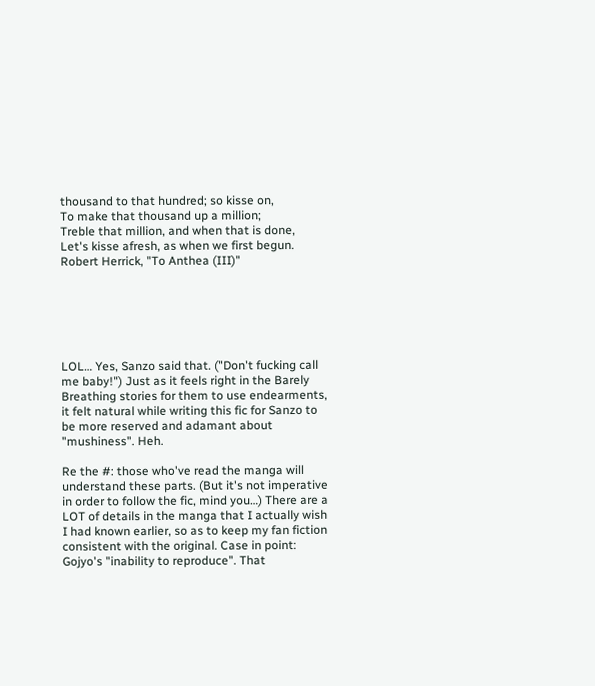thousand to that hundred; so kisse on,
To make that thousand up a million;
Treble that million, and when that is done,
Let's kisse afresh, as when we first begun.
Robert Herrick, "To Anthea (III)"






LOL… Yes, Sanzo said that. ("Don't fucking call me baby!") Just as it feels right in the Barely Breathing stories for them to use endearments, it felt natural while writing this fic for Sanzo to be more reserved and adamant about "mushiness". Heh.

Re the #: those who've read the manga will understand these parts. (But it's not imperative in order to follow the fic, mind you…) There are a LOT of details in the manga that I actually wish I had known earlier, so as to keep my fan fiction consistent with the original. Case in point: Gojyo's "inability to reproduce". That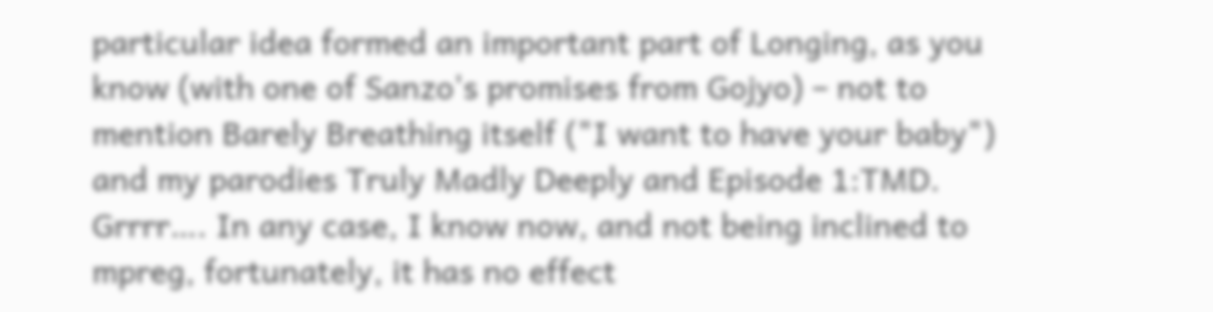particular idea formed an important part of Longing, as you know (with one of Sanzo's promises from Gojyo) – not to mention Barely Breathing itself ("I want to have your baby") and my parodies Truly Madly Deeply and Episode 1:TMD. Grrrr…. In any case, I know now, and not being inclined to mpreg, fortunately, it has no effect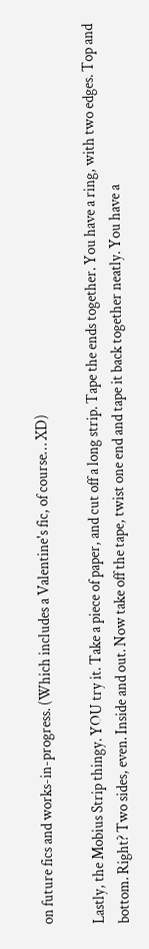on future fics and works-in-progress. (Which includes a Valentine's fic, of course… XD)

Lastly, the Mobius Strip thingy. YOU try it. Take a piece of paper, and cut off a long strip. Tape the ends together. You have a ring, with two edges. Top and bottom. Right? Two sides, even. Inside and out. Now take off the tape, twist one end and tape it back together neatly. You have a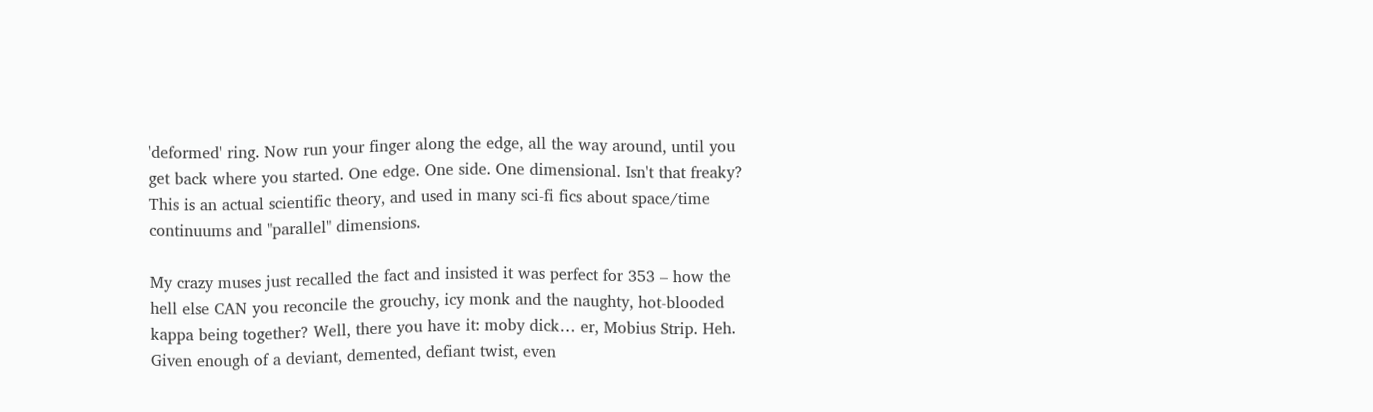'deformed' ring. Now run your finger along the edge, all the way around, until you get back where you started. One edge. One side. One dimensional. Isn't that freaky? This is an actual scientific theory, and used in many sci-fi fics about space/time continuums and "parallel" dimensions.

My crazy muses just recalled the fact and insisted it was perfect for 353 – how the hell else CAN you reconcile the grouchy, icy monk and the naughty, hot-blooded kappa being together? Well, there you have it: moby dick… er, Mobius Strip. Heh. Given enough of a deviant, demented, defiant twist, even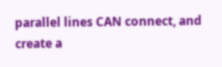parallel lines CAN connect, and create a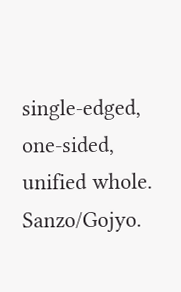single-edged, one-sided, unified whole. Sanzo/Gojyo.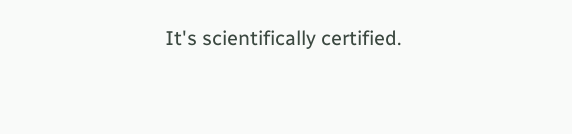It's scientifically certified.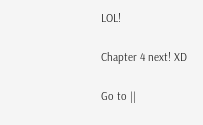LOL!

Chapter 4 next! XD

Go to ||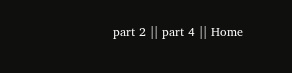part 2 || part 4 || Home